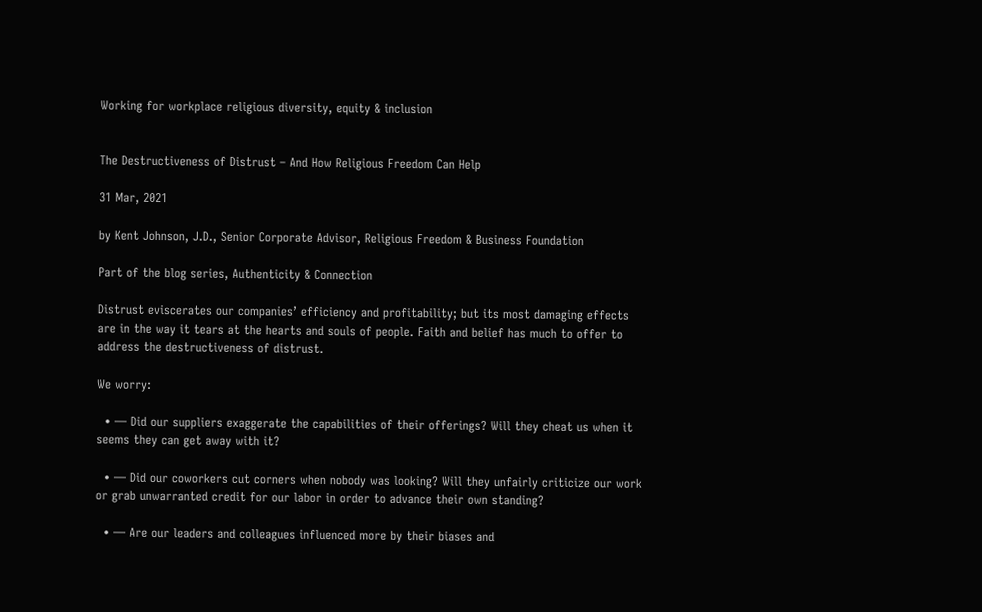Working for workplace religious diversity, equity & inclusion


The Destructiveness of Distrust – And How Religious Freedom Can Help

31 Mar, 2021

by Kent Johnson, J.D., Senior Corporate Advisor, Religious Freedom & Business Foundation

Part of the blog series, Authenticity & Connection

Distrust eviscerates our companies’ efficiency and profitability; but its most damaging effects are in the way it tears at the hearts and souls of people. Faith and belief has much to offer to address the destructiveness of distrust.

We worry:

  • — Did our suppliers exaggerate the capabilities of their offerings? Will they cheat us when it seems they can get away with it?

  • — Did our coworkers cut corners when nobody was looking? Will they unfairly criticize our work or grab unwarranted credit for our labor in order to advance their own standing?

  • — Are our leaders and colleagues influenced more by their biases and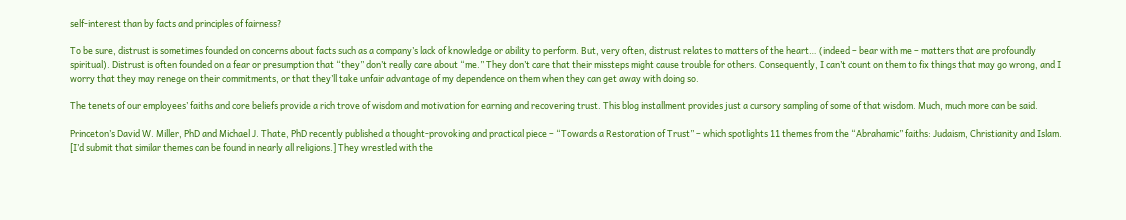self-interest than by facts and principles of fairness?

To be sure, distrust is sometimes founded on concerns about facts such as a company’s lack of knowledge or ability to perform. But, very often, distrust relates to matters of the heart… (indeed – bear with me – matters that are profoundly spiritual). Distrust is often founded on a fear or presumption that “they” don’t really care about “me.” They don’t care that their missteps might cause trouble for others. Consequently, I can’t count on them to fix things that may go wrong, and I worry that they may renege on their commitments, or that they’ll take unfair advantage of my dependence on them when they can get away with doing so.

The tenets of our employees’ faiths and core beliefs provide a rich trove of wisdom and motivation for earning and recovering trust. This blog installment provides just a cursory sampling of some of that wisdom. Much, much more can be said.

Princeton’s David W. Miller, PhD and Michael J. Thate, PhD recently published a thought-provoking and practical piece – “Towards a Restoration of Trust” – which spotlights 11 themes from the “Abrahamic” faiths: Judaism, Christianity and Islam. [I’d submit that similar themes can be found in nearly all religions.] They wrestled with the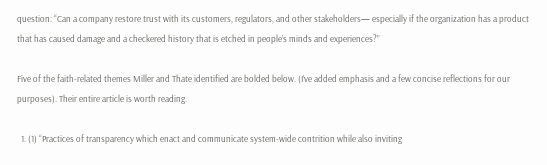question: “Can a company restore trust with its customers, regulators, and other stakeholders— especially if the organization has a product that has caused damage and a checkered history that is etched in people’s minds and experiences?”

Five of the faith-related themes Miller and Thate identified are bolded below. (I’ve added emphasis and a few concise reflections for our purposes). Their entire article is worth reading.

  1. (1) “Practices of transparency which enact and communicate system-wide contrition while also inviting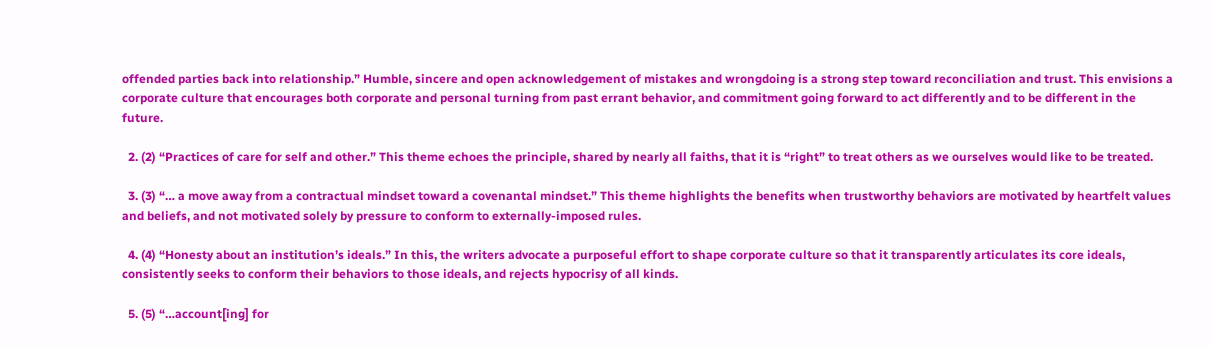offended parties back into relationship.” Humble, sincere and open acknowledgement of mistakes and wrongdoing is a strong step toward reconciliation and trust. This envisions a corporate culture that encourages both corporate and personal turning from past errant behavior, and commitment going forward to act differently and to be different in the future.

  2. (2) “Practices of care for self and other.” This theme echoes the principle, shared by nearly all faiths, that it is “right” to treat others as we ourselves would like to be treated.

  3. (3) “… a move away from a contractual mindset toward a covenantal mindset.” This theme highlights the benefits when trustworthy behaviors are motivated by heartfelt values and beliefs, and not motivated solely by pressure to conform to externally-imposed rules.

  4. (4) “Honesty about an institution’s ideals.” In this, the writers advocate a purposeful effort to shape corporate culture so that it transparently articulates its core ideals, consistently seeks to conform their behaviors to those ideals, and rejects hypocrisy of all kinds.

  5. (5) “…account[ing] for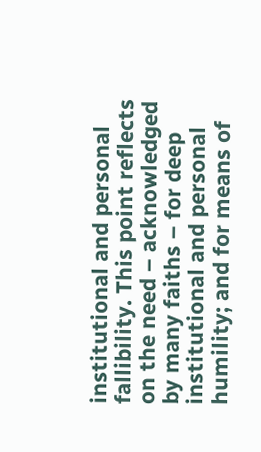institutional and personal fallibility. This point reflects on the need – acknowledged by many faiths – for deep institutional and personal humility; and for means of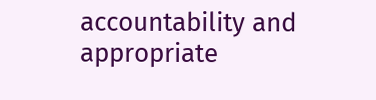accountability and appropriate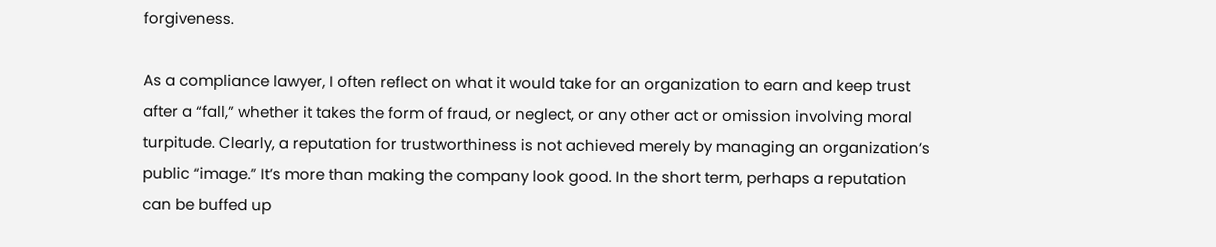forgiveness.

As a compliance lawyer, I often reflect on what it would take for an organization to earn and keep trust after a “fall,” whether it takes the form of fraud, or neglect, or any other act or omission involving moral turpitude. Clearly, a reputation for trustworthiness is not achieved merely by managing an organization’s public “image.” It’s more than making the company look good. In the short term, perhaps a reputation can be buffed up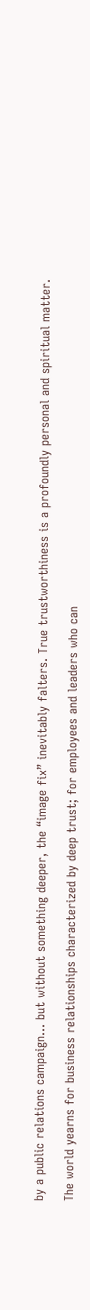by a public relations campaign… but without something deeper, the “image fix” inevitably falters. True trustworthiness is a profoundly personal and spiritual matter.

The world yearns for business relationships characterized by deep trust; for employees and leaders who can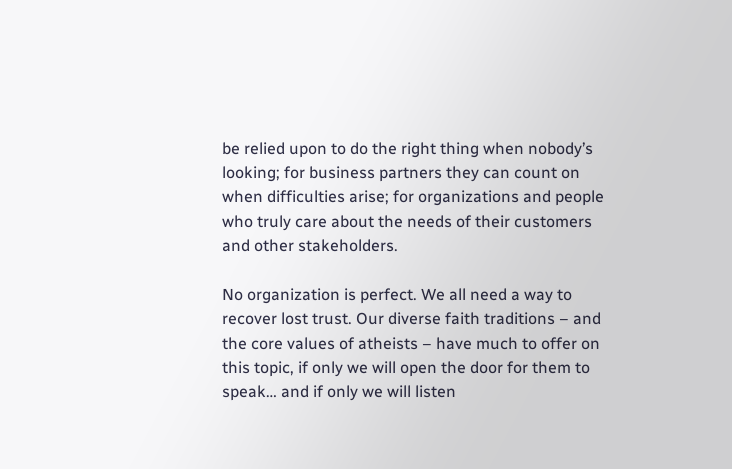be relied upon to do the right thing when nobody’s looking; for business partners they can count on when difficulties arise; for organizations and people who truly care about the needs of their customers and other stakeholders.

No organization is perfect. We all need a way to recover lost trust. Our diverse faith traditions – and the core values of atheists – have much to offer on this topic, if only we will open the door for them to speak… and if only we will listen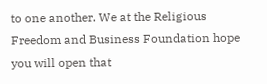to one another. We at the Religious Freedom and Business Foundation hope you will open that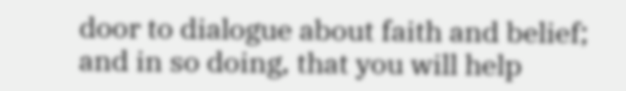door to dialogue about faith and belief; and in so doing, that you will help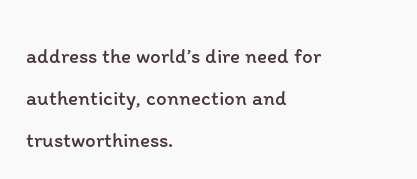address the world’s dire need for authenticity, connection and trustworthiness.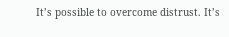It’s possible to overcome distrust. It’s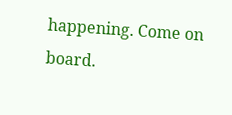happening. Come on board.